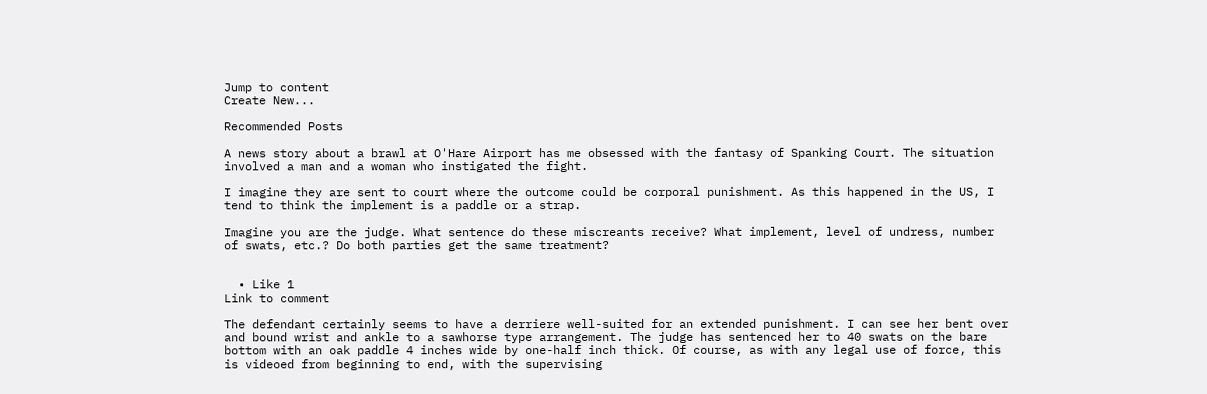Jump to content
Create New...

Recommended Posts

A news story about a brawl at O'Hare Airport has me obsessed with the fantasy of Spanking Court. The situation involved a man and a woman who instigated the fight.

I imagine they are sent to court where the outcome could be corporal punishment. As this happened in the US, I tend to think the implement is a paddle or a strap.

Imagine you are the judge. What sentence do these miscreants receive? What implement, level of undress, number of swats, etc.? Do both parties get the same treatment?


  • Like 1
Link to comment

The defendant certainly seems to have a derriere well-suited for an extended punishment. I can see her bent over and bound wrist and ankle to a sawhorse type arrangement. The judge has sentenced her to 40 swats on the bare bottom with an oak paddle 4 inches wide by one-half inch thick. Of course, as with any legal use of force, this is videoed from beginning to end, with the supervising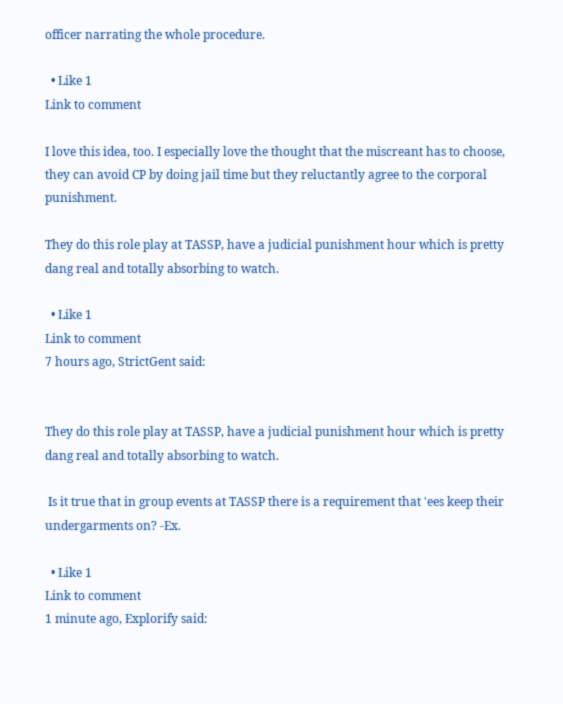officer narrating the whole procedure.

  • Like 1
Link to comment

I love this idea, too. I especially love the thought that the miscreant has to choose, they can avoid CP by doing jail time but they reluctantly agree to the corporal punishment.

They do this role play at TASSP, have a judicial punishment hour which is pretty dang real and totally absorbing to watch.

  • Like 1
Link to comment
7 hours ago, StrictGent said:


They do this role play at TASSP, have a judicial punishment hour which is pretty dang real and totally absorbing to watch.

 Is it true that in group events at TASSP there is a requirement that 'ees keep their undergarments on? -Ex.

  • Like 1
Link to comment
1 minute ago, Explorify said: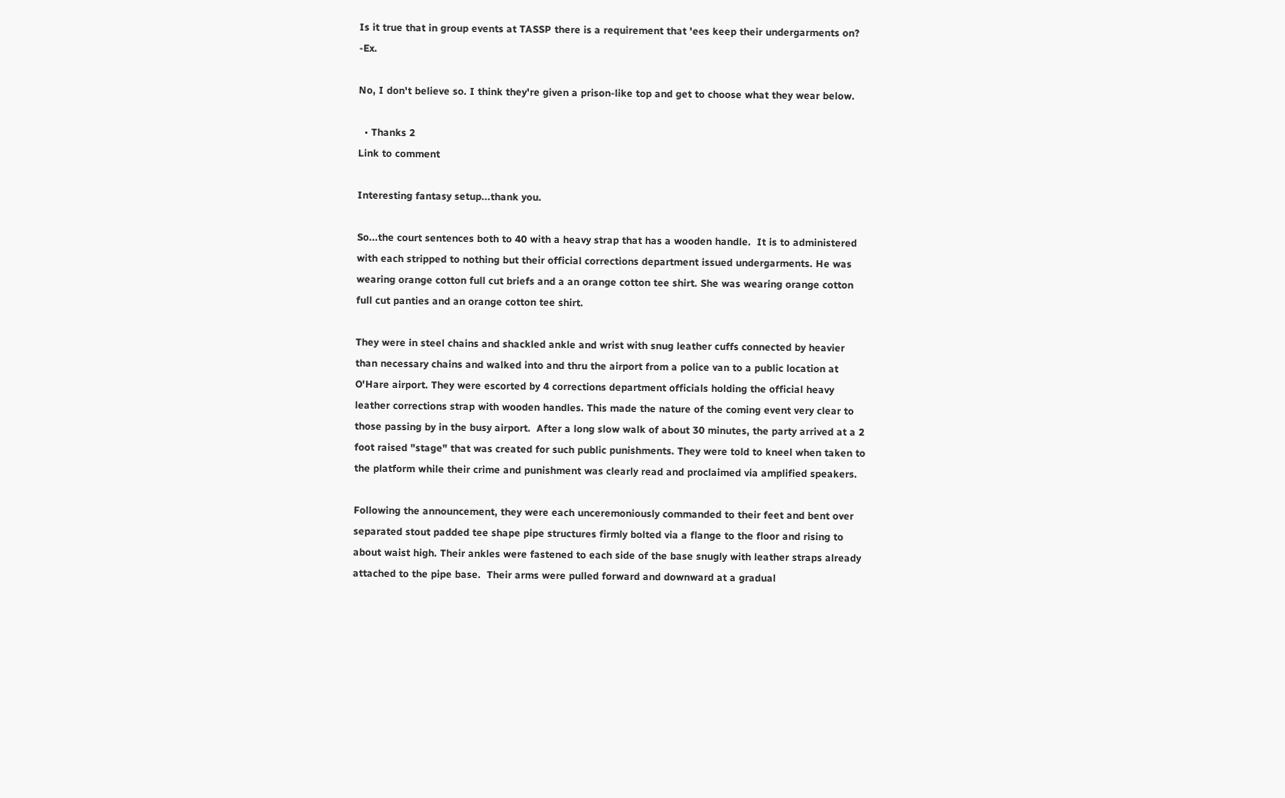Is it true that in group events at TASSP there is a requirement that 'ees keep their undergarments on? -Ex.

No, I don't believe so. I think they're given a prison-like top and get to choose what they wear below.

  • Thanks 2
Link to comment

Interesting fantasy setup...thank you.

So...the court sentences both to 40 with a heavy strap that has a wooden handle.  It is to administered with each stripped to nothing but their official corrections department issued undergarments. He was wearing orange cotton full cut briefs and a an orange cotton tee shirt. She was wearing orange cotton full cut panties and an orange cotton tee shirt.

They were in steel chains and shackled ankle and wrist with snug leather cuffs connected by heavier than necessary chains and walked into and thru the airport from a police van to a public location at O'Hare airport. They were escorted by 4 corrections department officials holding the official heavy leather corrections strap with wooden handles. This made the nature of the coming event very clear to those passing by in the busy airport.  After a long slow walk of about 30 minutes, the party arrived at a 2 foot raised "stage" that was created for such public punishments. They were told to kneel when taken to the platform while their crime and punishment was clearly read and proclaimed via amplified speakers.

Following the announcement, they were each unceremoniously commanded to their feet and bent over separated stout padded tee shape pipe structures firmly bolted via a flange to the floor and rising to about waist high. Their ankles were fastened to each side of the base snugly with leather straps already attached to the pipe base.  Their arms were pulled forward and downward at a gradual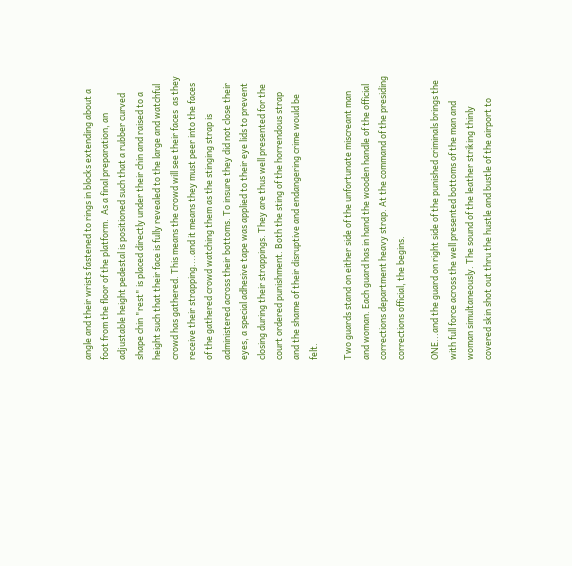angle and their wrists fastened to rings in blocks extending about a foot from the floor of the platform.  As a final preparation, an adjustable height pedestal is positioned such that a rubber curved shape chin "rest" is placed directly under their chin and raised to a height such that their face is fully revealed to the large and watchful crowd has gathered. This means the crowd will see their faces  as they receive their strapping....and it means they must peer into the faces of the gathered crowd watching them as the stinging strap is administered across their bottoms. To insure they did not close their eyes, a special adhesive tape was applied to their eye lids to prevent closing during their strappings. They are thus well presented for the court ordered punishment. Both the sting of the horrendous strap and the shame of their disruptive and endangering crime would be felt.

Two guards stand on either side of the unfortunate miscreant man and woman. Each guard has in hand the wooden handle of the official corrections department heavy strap. At the command of the presiding corrections official, the begins.

ONE...and the guard on right side of the punished criminals brings the with full force across the well presented bottoms of the man and woman simultaneously. The sound of the leather striking thinly covered skin shot out thru the hustle and bustle of the airport to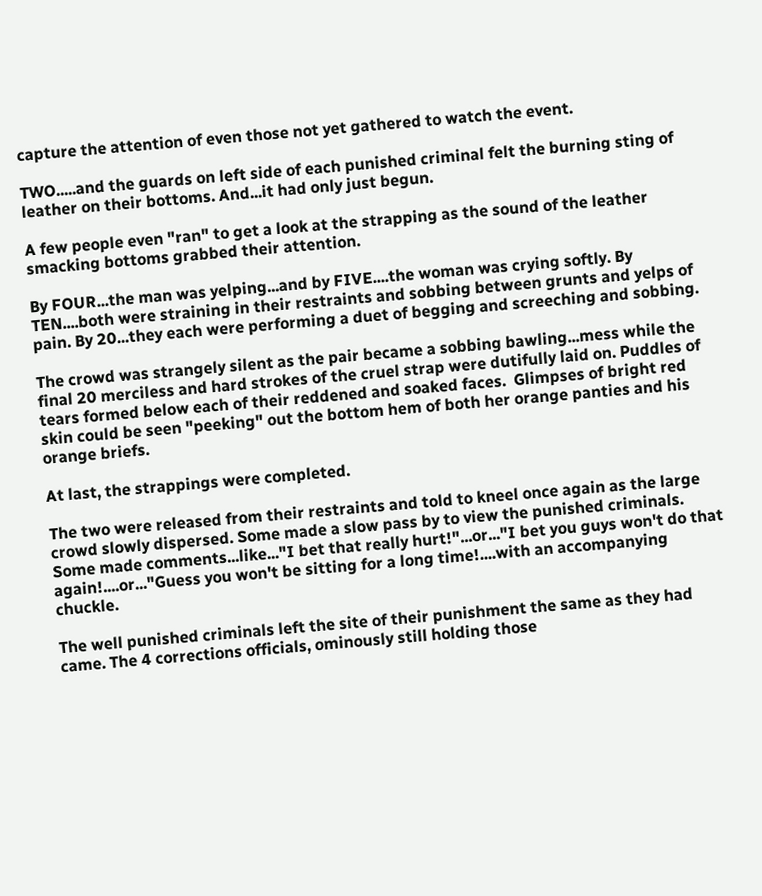capture the attention of even those not yet gathered to watch the event.

TWO.....and the guards on left side of each punished criminal felt the burning sting of leather on their bottoms. And...it had only just begun.

A few people even "ran" to get a look at the strapping as the sound of the leather smacking bottoms grabbed their attention.

By FOUR...the man was yelping...and by FIVE....the woman was crying softly. By TEN....both were straining in their restraints and sobbing between grunts and yelps of pain. By 20...they each were performing a duet of begging and screeching and sobbing.

The crowd was strangely silent as the pair became a sobbing bawling...mess while the final 20 merciless and hard strokes of the cruel strap were dutifully laid on. Puddles of tears formed below each of their reddened and soaked faces.  Glimpses of bright red skin could be seen "peeking" out the bottom hem of both her orange panties and his orange briefs.

At last, the strappings were completed.

The two were released from their restraints and told to kneel once again as the large crowd slowly dispersed. Some made a slow pass by to view the punished criminals. Some made comments...like..."I bet that really hurt!"...or..."I bet you guys won't do that again!....or..."Guess you won't be sitting for a long time!....with an accompanying chuckle.

The well punished criminals left the site of their punishment the same as they had came. The 4 corrections officials, ominously still holding those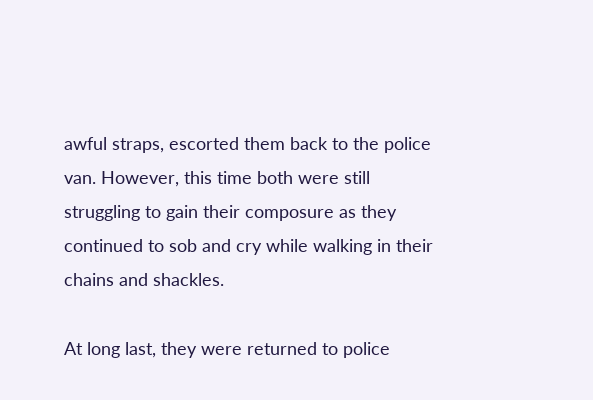awful straps, escorted them back to the police van. However, this time both were still struggling to gain their composure as they continued to sob and cry while walking in their chains and shackles.

At long last, they were returned to police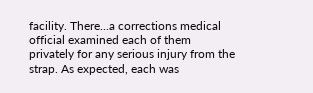facility. There...a corrections medical official examined each of them privately for any serious injury from the strap. As expected, each was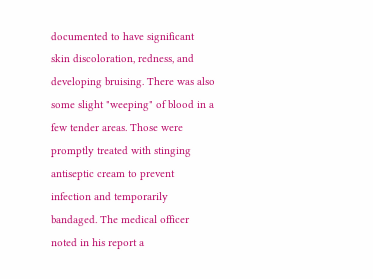documented to have significant skin discoloration, redness, and developing bruising. There was also some slight "weeping" of blood in a few tender areas. Those were promptly treated with stinging antiseptic cream to prevent infection and temporarily bandaged. The medical officer noted in his report a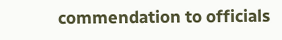commendation to officials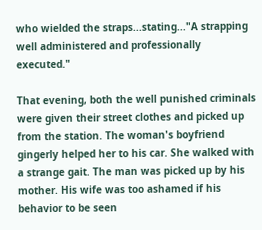who wielded the straps...stating..."A strapping well administered and professionally executed."

That evening, both the well punished criminals were given their street clothes and picked up from the station. The woman's boyfriend gingerly helped her to his car. She walked with a strange gait. The man was picked up by his mother. His wife was too ashamed if his behavior to be seen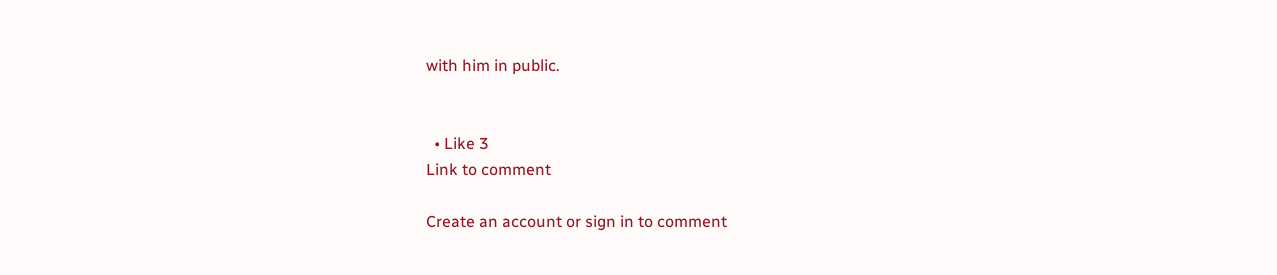with him in public.


  • Like 3
Link to comment

Create an account or sign in to comment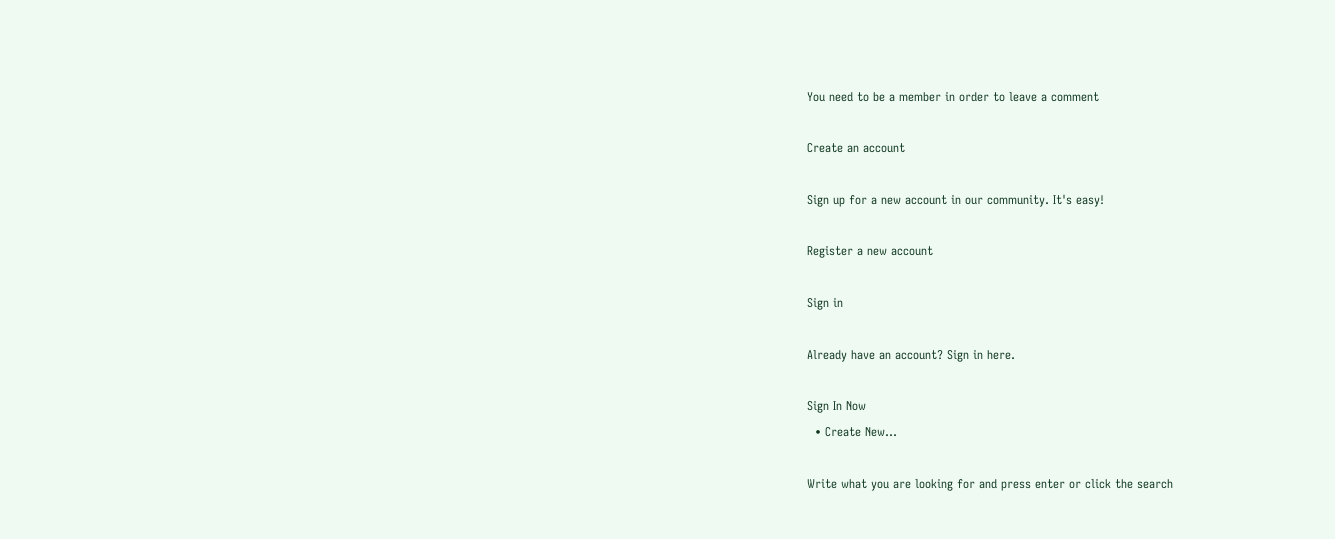You need to be a member in order to leave a comment

Create an account

Sign up for a new account in our community. It's easy!

Register a new account

Sign in

Already have an account? Sign in here.

Sign In Now
  • Create New...

Write what you are looking for and press enter or click the search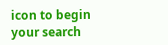icon to begin your search